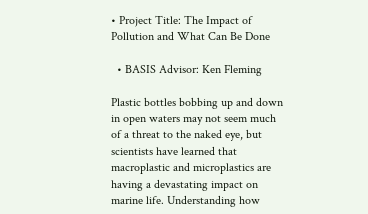• Project Title: The Impact of Pollution and What Can Be Done

  • BASIS Advisor: Ken Fleming

Plastic bottles bobbing up and down in open waters may not seem much of a threat to the naked eye, but scientists have learned that macroplastic and microplastics are having a devastating impact on marine life. Understanding how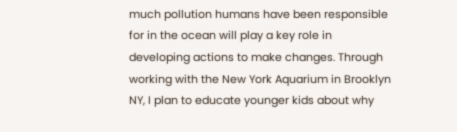much pollution humans have been responsible for in the ocean will play a key role in developing actions to make changes. Through working with the New York Aquarium in Brooklyn NY, I plan to educate younger kids about why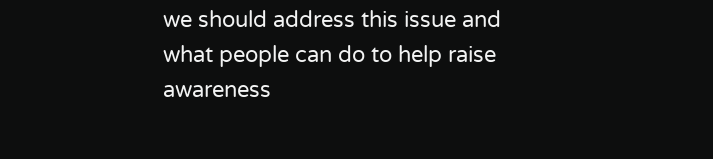we should address this issue and what people can do to help raise awareness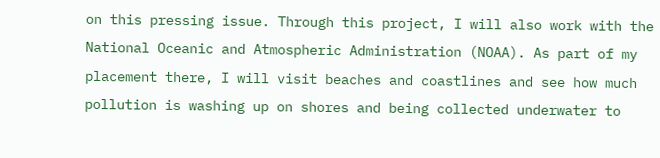on this pressing issue. Through this project, I will also work with the National Oceanic and Atmospheric Administration (NOAA). As part of my placement there, I will visit beaches and coastlines and see how much pollution is washing up on shores and being collected underwater to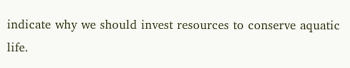indicate why we should invest resources to conserve aquatic life.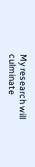My research will culminate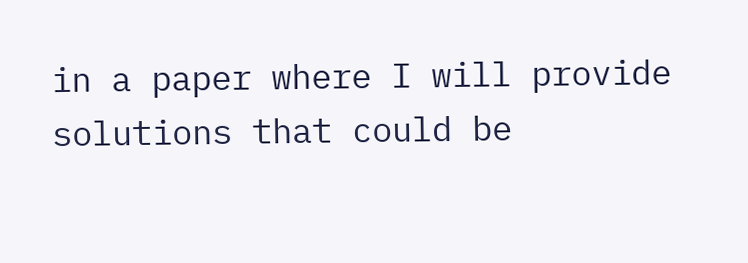in a paper where I will provide solutions that could be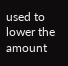used to lower the amount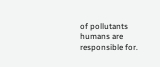of pollutants humans are responsible for.